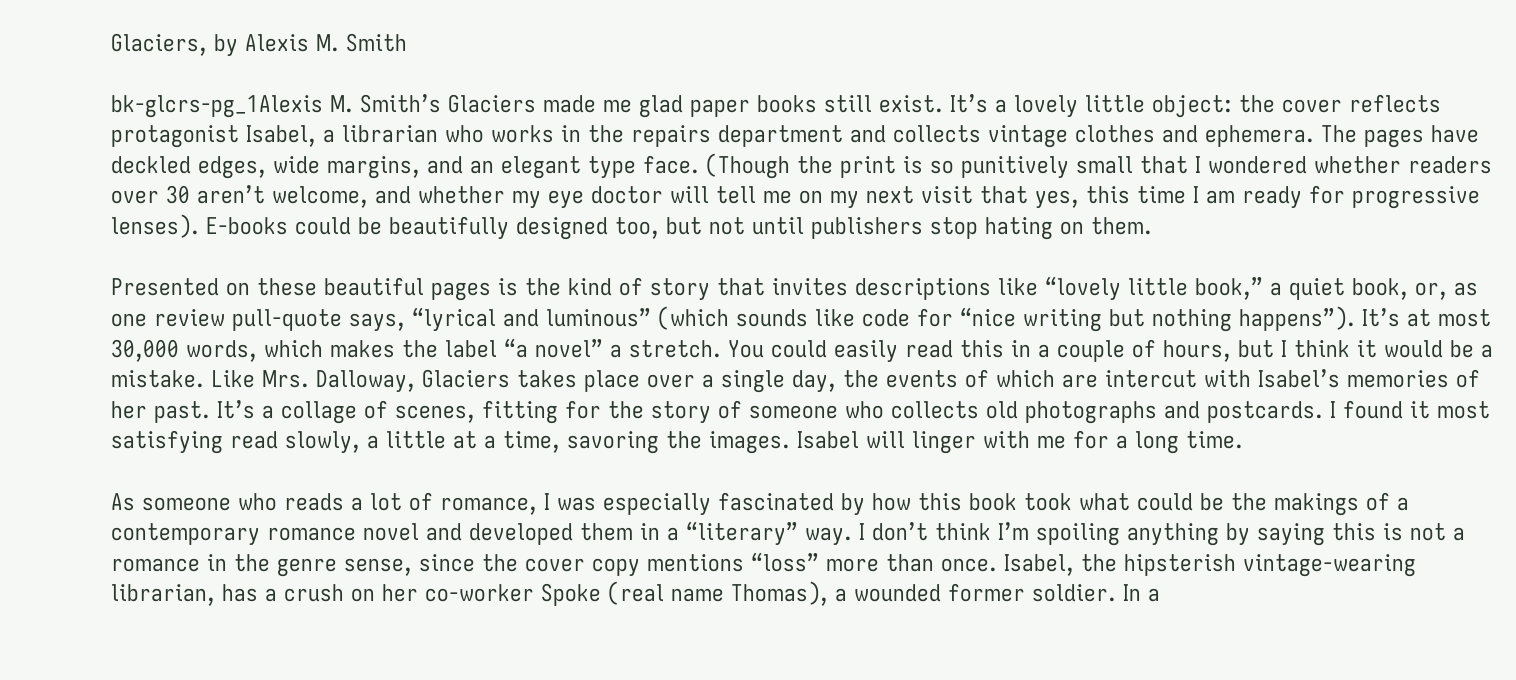Glaciers, by Alexis M. Smith

bk-glcrs-pg_1Alexis M. Smith’s Glaciers made me glad paper books still exist. It’s a lovely little object: the cover reflects protagonist Isabel, a librarian who works in the repairs department and collects vintage clothes and ephemera. The pages have deckled edges, wide margins, and an elegant type face. (Though the print is so punitively small that I wondered whether readers over 30 aren’t welcome, and whether my eye doctor will tell me on my next visit that yes, this time I am ready for progressive lenses). E-books could be beautifully designed too, but not until publishers stop hating on them.

Presented on these beautiful pages is the kind of story that invites descriptions like “lovely little book,” a quiet book, or, as one review pull-quote says, “lyrical and luminous” (which sounds like code for “nice writing but nothing happens”). It’s at most 30,000 words, which makes the label “a novel” a stretch. You could easily read this in a couple of hours, but I think it would be a mistake. Like Mrs. Dalloway, Glaciers takes place over a single day, the events of which are intercut with Isabel’s memories of her past. It’s a collage of scenes, fitting for the story of someone who collects old photographs and postcards. I found it most satisfying read slowly, a little at a time, savoring the images. Isabel will linger with me for a long time.

As someone who reads a lot of romance, I was especially fascinated by how this book took what could be the makings of a contemporary romance novel and developed them in a “literary” way. I don’t think I’m spoiling anything by saying this is not a romance in the genre sense, since the cover copy mentions “loss” more than once. Isabel, the hipsterish vintage-wearing librarian, has a crush on her co-worker Spoke (real name Thomas), a wounded former soldier. In a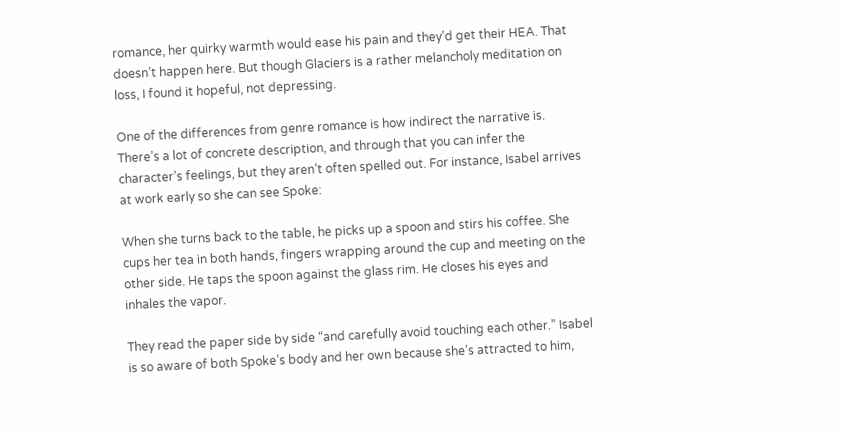romance, her quirky warmth would ease his pain and they’d get their HEA. That doesn’t happen here. But though Glaciers is a rather melancholy meditation on loss, I found it hopeful, not depressing.

One of the differences from genre romance is how indirect the narrative is. There’s a lot of concrete description, and through that you can infer the character’s feelings, but they aren’t often spelled out. For instance, Isabel arrives at work early so she can see Spoke:

When she turns back to the table, he picks up a spoon and stirs his coffee. She cups her tea in both hands, fingers wrapping around the cup and meeting on the other side. He taps the spoon against the glass rim. He closes his eyes and inhales the vapor.

They read the paper side by side “and carefully avoid touching each other.” Isabel is so aware of both Spoke’s body and her own because she’s attracted to him,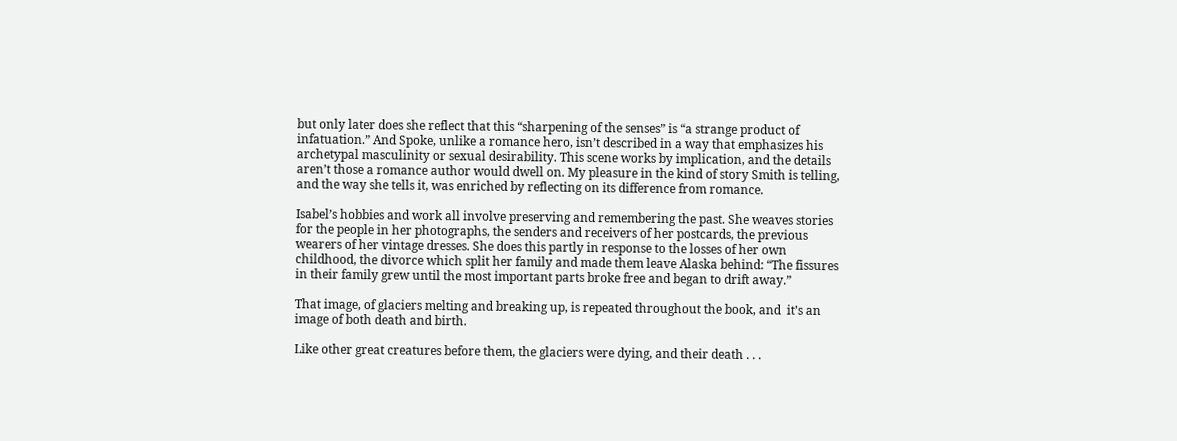but only later does she reflect that this “sharpening of the senses” is “a strange product of infatuation.” And Spoke, unlike a romance hero, isn’t described in a way that emphasizes his archetypal masculinity or sexual desirability. This scene works by implication, and the details aren’t those a romance author would dwell on. My pleasure in the kind of story Smith is telling, and the way she tells it, was enriched by reflecting on its difference from romance.

Isabel’s hobbies and work all involve preserving and remembering the past. She weaves stories for the people in her photographs, the senders and receivers of her postcards, the previous wearers of her vintage dresses. She does this partly in response to the losses of her own childhood, the divorce which split her family and made them leave Alaska behind: “The fissures in their family grew until the most important parts broke free and began to drift away.”

That image, of glaciers melting and breaking up, is repeated throughout the book, and  it’s an image of both death and birth.

Like other great creatures before them, the glaciers were dying, and their death . . .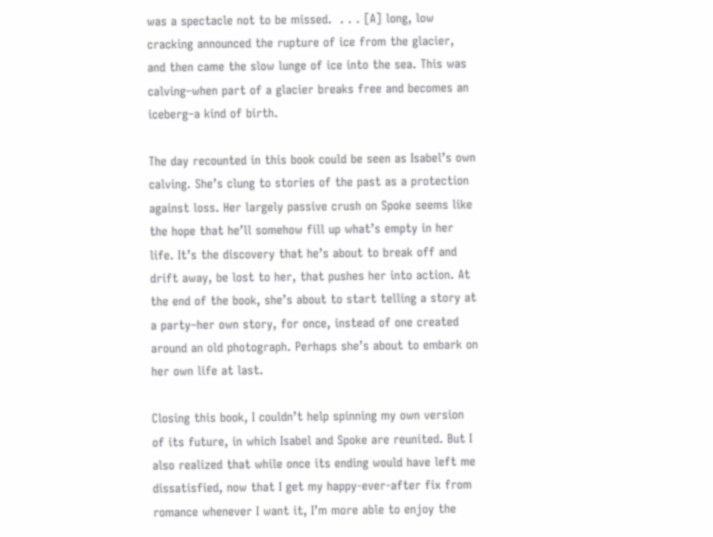was a spectacle not to be missed.  . . . [A] long, low cracking announced the rupture of ice from the glacier, and then came the slow lunge of ice into the sea. This was calving–when part of a glacier breaks free and becomes an iceberg–a kind of birth.

The day recounted in this book could be seen as Isabel’s own calving. She’s clung to stories of the past as a protection against loss. Her largely passive crush on Spoke seems like the hope that he’ll somehow fill up what’s empty in her life. It’s the discovery that he’s about to break off and drift away, be lost to her, that pushes her into action. At the end of the book, she’s about to start telling a story at a party–her own story, for once, instead of one created around an old photograph. Perhaps she’s about to embark on her own life at last.

Closing this book, I couldn’t help spinning my own version of its future, in which Isabel and Spoke are reunited. But I also realized that while once its ending would have left me dissatisfied, now that I get my happy-ever-after fix from romance whenever I want it, I’m more able to enjoy the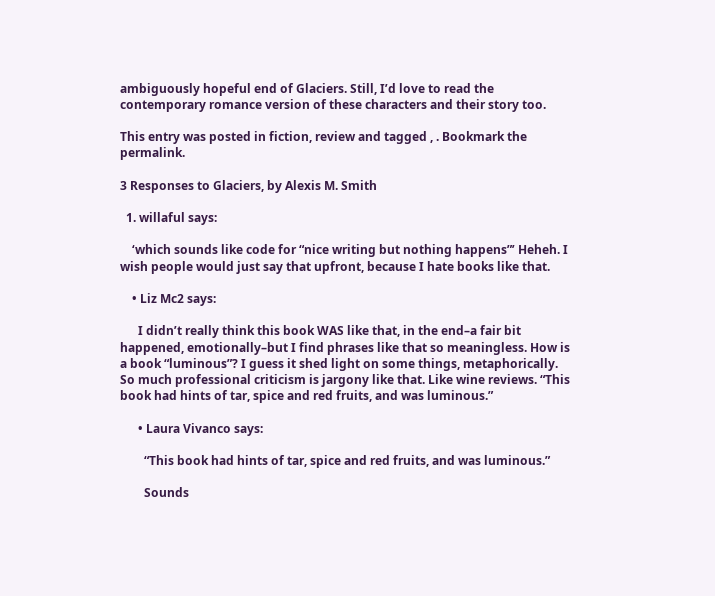ambiguously hopeful end of Glaciers. Still, I’d love to read the contemporary romance version of these characters and their story too.

This entry was posted in fiction, review and tagged , . Bookmark the permalink.

3 Responses to Glaciers, by Alexis M. Smith

  1. willaful says:

    ‘which sounds like code for “nice writing but nothing happens”’ Heheh. I wish people would just say that upfront, because I hate books like that.

    • Liz Mc2 says:

      I didn’t really think this book WAS like that, in the end–a fair bit happened, emotionally–but I find phrases like that so meaningless. How is a book “luminous”? I guess it shed light on some things, metaphorically. So much professional criticism is jargony like that. Like wine reviews. “This book had hints of tar, spice and red fruits, and was luminous.”

      • Laura Vivanco says:

        “This book had hints of tar, spice and red fruits, and was luminous.”

        Sounds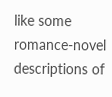like some romance-novel descriptions of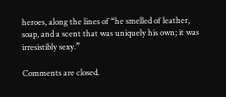heroes, along the lines of “he smelled of leather, soap, and a scent that was uniquely his own; it was irresistibly sexy.”

Comments are closed.